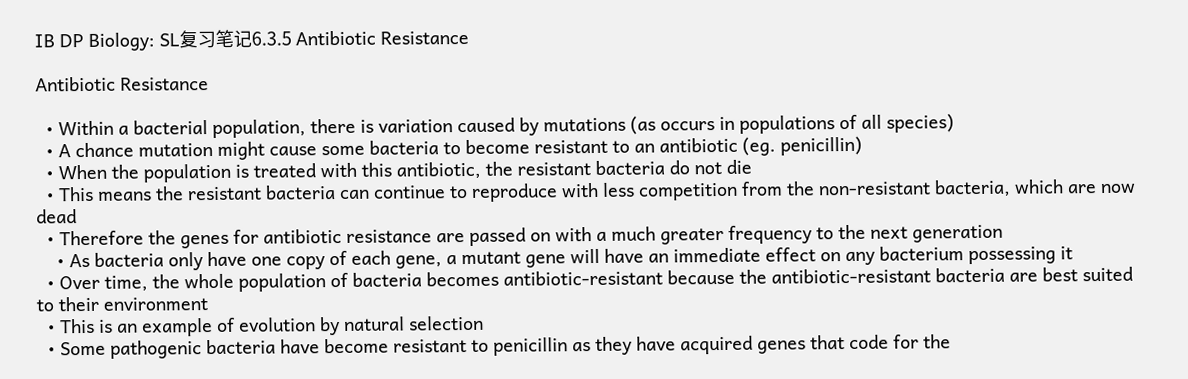IB DP Biology: SL复习笔记6.3.5 Antibiotic Resistance

Antibiotic Resistance

  • Within a bacterial population, there is variation caused by mutations (as occurs in populations of all species)
  • A chance mutation might cause some bacteria to become resistant to an antibiotic (eg. penicillin)
  • When the population is treated with this antibiotic, the resistant bacteria do not die
  • This means the resistant bacteria can continue to reproduce with less competition from the non-resistant bacteria, which are now dead
  • Therefore the genes for antibiotic resistance are passed on with a much greater frequency to the next generation
    • As bacteria only have one copy of each gene, a mutant gene will have an immediate effect on any bacterium possessing it
  • Over time, the whole population of bacteria becomes antibiotic-resistant because the antibiotic-resistant bacteria are best suited to their environment
  • This is an example of evolution by natural selection
  • Some pathogenic bacteria have become resistant to penicillin as they have acquired genes that code for the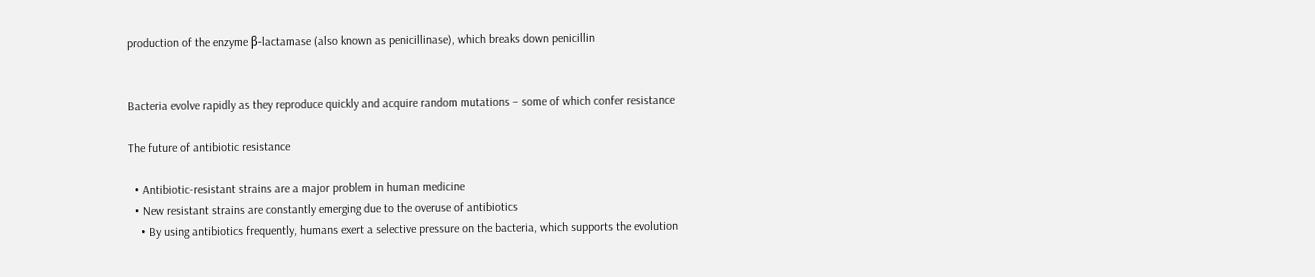production of the enzyme β-lactamase (also known as penicillinase), which breaks down penicillin


Bacteria evolve rapidly as they reproduce quickly and acquire random mutations – some of which confer resistance

The future of antibiotic resistance

  • Antibiotic-resistant strains are a major problem in human medicine
  • New resistant strains are constantly emerging due to the overuse of antibiotics
    • By using antibiotics frequently, humans exert a selective pressure on the bacteria, which supports the evolution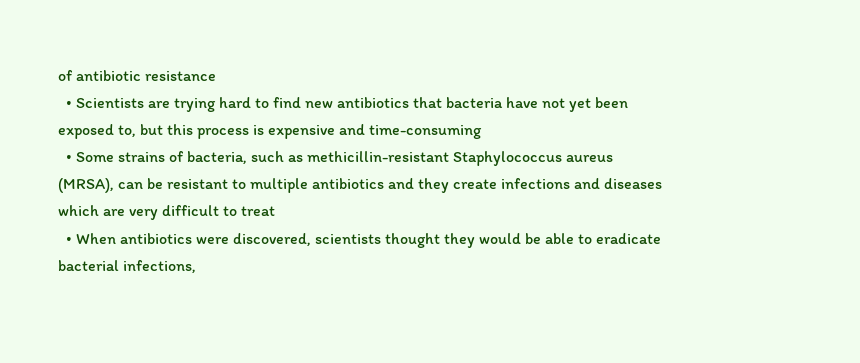of antibiotic resistance
  • Scientists are trying hard to find new antibiotics that bacteria have not yet been exposed to, but this process is expensive and time-consuming
  • Some strains of bacteria, such as methicillin-resistant Staphylococcus aureus (MRSA), can be resistant to multiple antibiotics and they create infections and diseases which are very difficult to treat
  • When antibiotics were discovered, scientists thought they would be able to eradicate bacterial infections,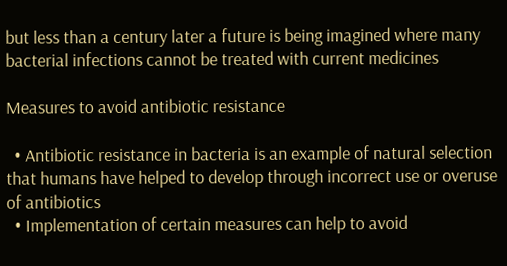but less than a century later a future is being imagined where many bacterial infections cannot be treated with current medicines

Measures to avoid antibiotic resistance

  • Antibiotic resistance in bacteria is an example of natural selection that humans have helped to develop through incorrect use or overuse of antibiotics
  • Implementation of certain measures can help to avoid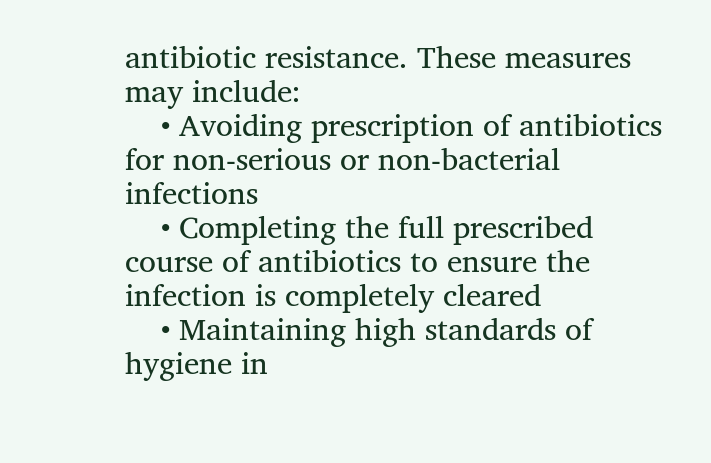antibiotic resistance. These measures may include:
    • Avoiding prescription of antibiotics for non-serious or non-bacterial infections
    • Completing the full prescribed course of antibiotics to ensure the infection is completely cleared
    • Maintaining high standards of hygiene in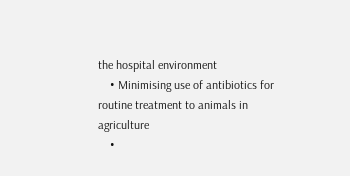the hospital environment
    • Minimising use of antibiotics for routine treatment to animals in agriculture
    •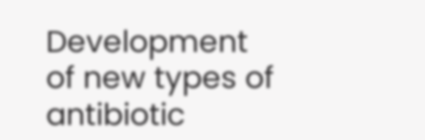Development of new types of antibiotic